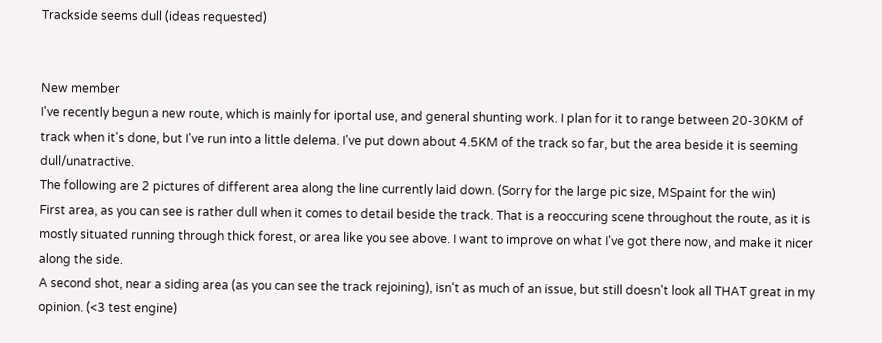Trackside seems dull (ideas requested)


New member
I've recently begun a new route, which is mainly for iportal use, and general shunting work. I plan for it to range between 20-30KM of track when it's done, but I've run into a little delema. I've put down about 4.5KM of the track so far, but the area beside it is seeming dull/unatractive.
The following are 2 pictures of different area along the line currently laid down. (Sorry for the large pic size, MSpaint for the win)
First area, as you can see is rather dull when it comes to detail beside the track. That is a reoccuring scene throughout the route, as it is mostly situated running through thick forest, or area like you see above. I want to improve on what I've got there now, and make it nicer along the side.
A second shot, near a siding area (as you can see the track rejoining), isn't as much of an issue, but still doesn't look all THAT great in my opinion. (<3 test engine)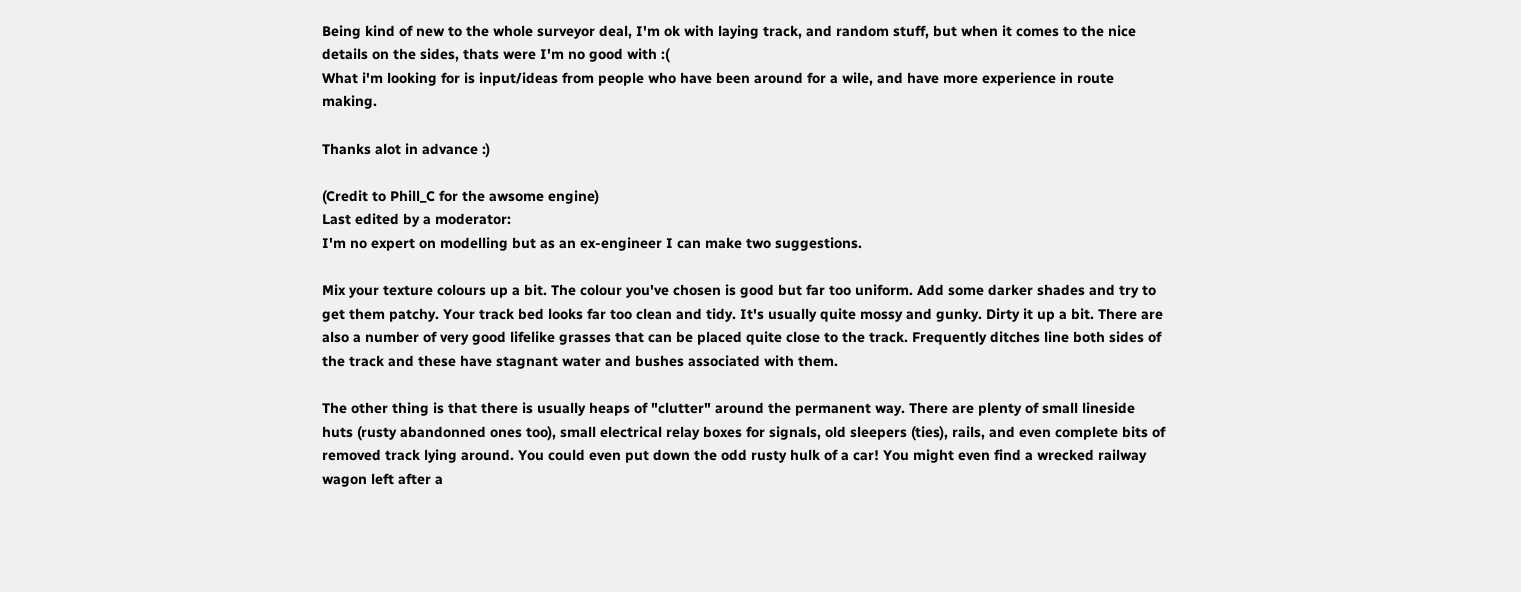Being kind of new to the whole surveyor deal, I'm ok with laying track, and random stuff, but when it comes to the nice details on the sides, thats were I'm no good with :(
What i'm looking for is input/ideas from people who have been around for a wile, and have more experience in route making.

Thanks alot in advance :)

(Credit to Phill_C for the awsome engine)
Last edited by a moderator:
I'm no expert on modelling but as an ex-engineer I can make two suggestions.

Mix your texture colours up a bit. The colour you've chosen is good but far too uniform. Add some darker shades and try to get them patchy. Your track bed looks far too clean and tidy. It's usually quite mossy and gunky. Dirty it up a bit. There are also a number of very good lifelike grasses that can be placed quite close to the track. Frequently ditches line both sides of the track and these have stagnant water and bushes associated with them.

The other thing is that there is usually heaps of "clutter" around the permanent way. There are plenty of small lineside huts (rusty abandonned ones too), small electrical relay boxes for signals, old sleepers (ties), rails, and even complete bits of removed track lying around. You could even put down the odd rusty hulk of a car! You might even find a wrecked railway wagon left after a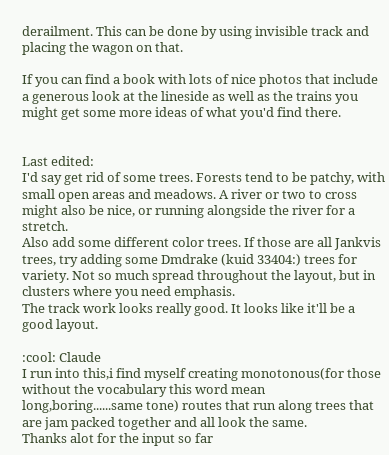derailment. This can be done by using invisible track and placing the wagon on that.

If you can find a book with lots of nice photos that include a generous look at the lineside as well as the trains you might get some more ideas of what you'd find there.


Last edited:
I'd say get rid of some trees. Forests tend to be patchy, with small open areas and meadows. A river or two to cross might also be nice, or running alongside the river for a stretch.
Also add some different color trees. If those are all Jankvis trees, try adding some Dmdrake (kuid 33404:) trees for variety. Not so much spread throughout the layout, but in clusters where you need emphasis.
The track work looks really good. It looks like it'll be a good layout.

:cool: Claude
I run into this,i find myself creating monotonous(for those without the vocabulary this word mean long,boring......same tone) routes that run along trees that are jam packed together and all look the same.
Thanks alot for the input so far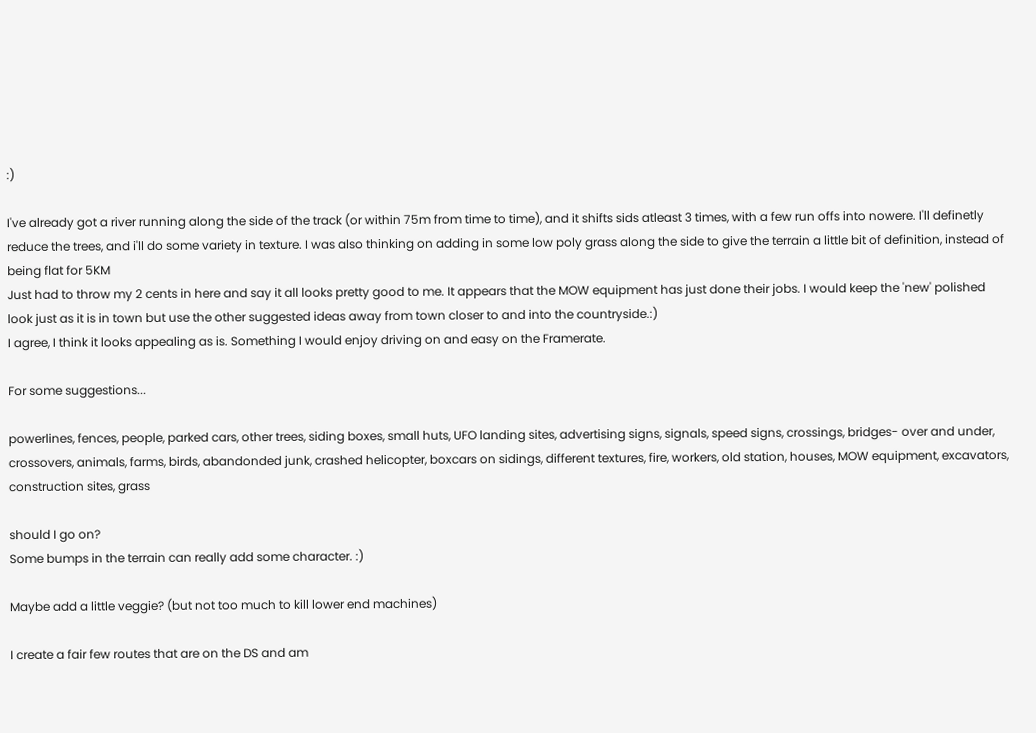:)

I've already got a river running along the side of the track (or within 75m from time to time), and it shifts sids atleast 3 times, with a few run offs into nowere. I'll definetly reduce the trees, and i'll do some variety in texture. I was also thinking on adding in some low poly grass along the side to give the terrain a little bit of definition, instead of being flat for 5KM
Just had to throw my 2 cents in here and say it all looks pretty good to me. It appears that the MOW equipment has just done their jobs. I would keep the 'new' polished look just as it is in town but use the other suggested ideas away from town closer to and into the countryside.:)
I agree, I think it looks appealing as is. Something I would enjoy driving on and easy on the Framerate.

For some suggestions...

powerlines, fences, people, parked cars, other trees, siding boxes, small huts, UFO landing sites, advertising signs, signals, speed signs, crossings, bridges- over and under, crossovers, animals, farms, birds, abandonded junk, crashed helicopter, boxcars on sidings, different textures, fire, workers, old station, houses, MOW equipment, excavators, construction sites, grass

should I go on?
Some bumps in the terrain can really add some character. :)

Maybe add a little veggie? (but not too much to kill lower end machines)

I create a fair few routes that are on the DS and am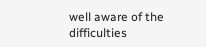well aware of the difficulties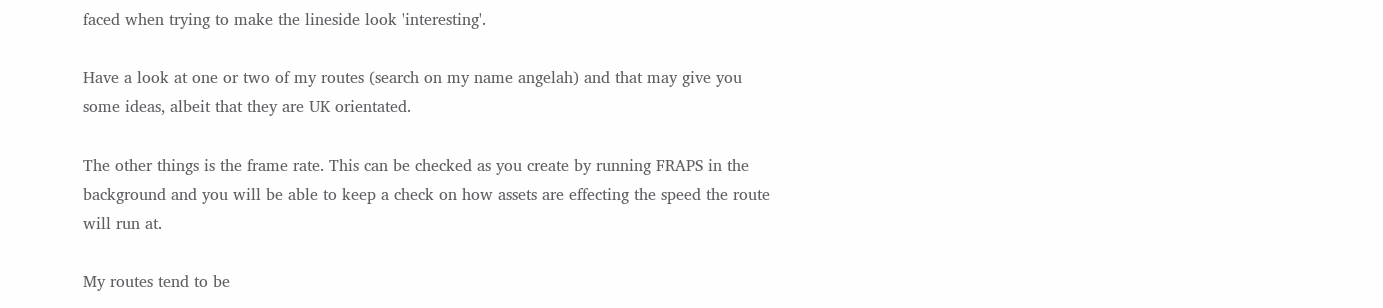faced when trying to make the lineside look 'interesting'.

Have a look at one or two of my routes (search on my name angelah) and that may give you some ideas, albeit that they are UK orientated.

The other things is the frame rate. This can be checked as you create by running FRAPS in the background and you will be able to keep a check on how assets are effecting the speed the route will run at.

My routes tend to be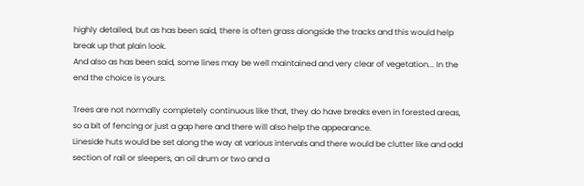highly detailed, but as has been said, there is often grass alongside the tracks and this would help break up that plain look.
And also as has been said, some lines may be well maintained and very clear of vegetation... In the end the choice is yours.

Trees are not normally completely continuous like that, they do have breaks even in forested areas, so a bit of fencing or just a gap here and there will also help the appearance.
Lineside huts would be set along the way at various intervals and there would be clutter like and odd section of rail or sleepers, an oil drum or two and a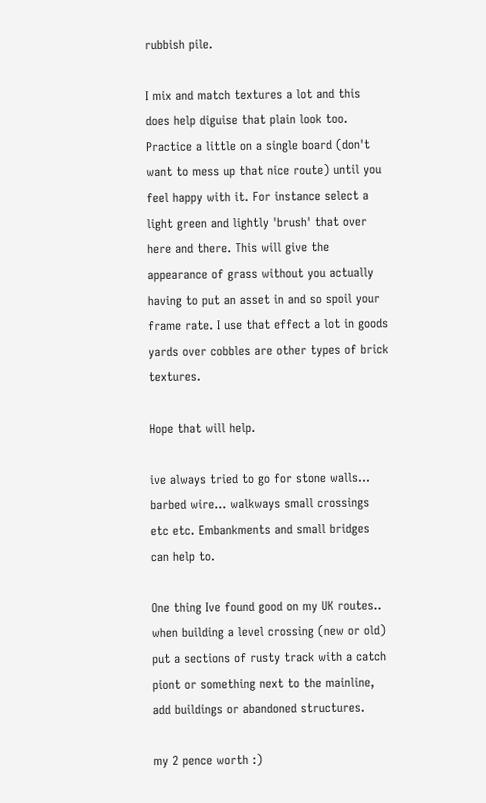rubbish pile.

I mix and match textures a lot and this does help diguise that plain look too. Practice a little on a single board (don't want to mess up that nice route) until you feel happy with it. For instance select a light green and lightly 'brush' that over here and there. This will give the appearance of grass without you actually having to put an asset in and so spoil your frame rate. I use that effect a lot in goods yards over cobbles are other types of brick textures.

Hope that will help.

ive always tried to go for stone walls... barbed wire... walkways small crossings etc etc. Embankments and small bridges can help to.

One thing Ive found good on my UK routes..
when building a level crossing (new or old) put a sections of rusty track with a catch piont or something next to the mainline, add buildings or abandoned structures.

my 2 pence worth :)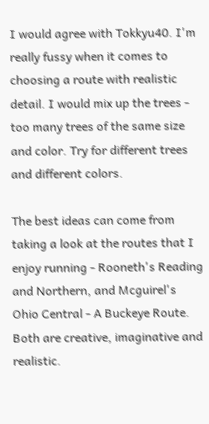I would agree with Tokkyu40. I'm really fussy when it comes to choosing a route with realistic detail. I would mix up the trees - too many trees of the same size and color. Try for different trees and different colors.

The best ideas can come from taking a look at the routes that I enjoy running - Rooneth's Reading and Northern, and Mcguirel's Ohio Central - A Buckeye Route. Both are creative, imaginative and realistic.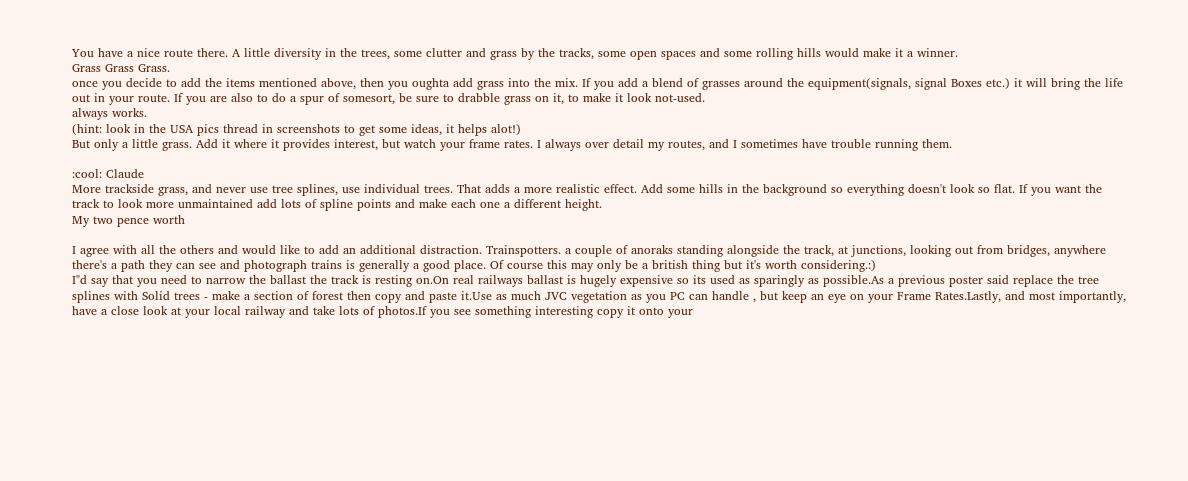You have a nice route there. A little diversity in the trees, some clutter and grass by the tracks, some open spaces and some rolling hills would make it a winner.
Grass Grass Grass.
once you decide to add the items mentioned above, then you oughta add grass into the mix. If you add a blend of grasses around the equipment(signals, signal Boxes etc.) it will bring the life out in your route. If you are also to do a spur of somesort, be sure to drabble grass on it, to make it look not-used.
always works.
(hint: look in the USA pics thread in screenshots to get some ideas, it helps alot!)
But only a little grass. Add it where it provides interest, but watch your frame rates. I always over detail my routes, and I sometimes have trouble running them.

:cool: Claude
More trackside grass, and never use tree splines, use individual trees. That adds a more realistic effect. Add some hills in the background so everything doesn't look so flat. If you want the track to look more unmaintained add lots of spline points and make each one a different height.
My two pence worth

I agree with all the others and would like to add an additional distraction. Trainspotters. a couple of anoraks standing alongside the track, at junctions, looking out from bridges, anywhere there's a path they can see and photograph trains is generally a good place. Of course this may only be a british thing but it's worth considering.:)
I"d say that you need to narrow the ballast the track is resting on.On real railways ballast is hugely expensive so its used as sparingly as possible.As a previous poster said replace the tree splines with Solid trees - make a section of forest then copy and paste it.Use as much JVC vegetation as you PC can handle , but keep an eye on your Frame Rates.Lastly, and most importantly, have a close look at your local railway and take lots of photos.If you see something interesting copy it onto your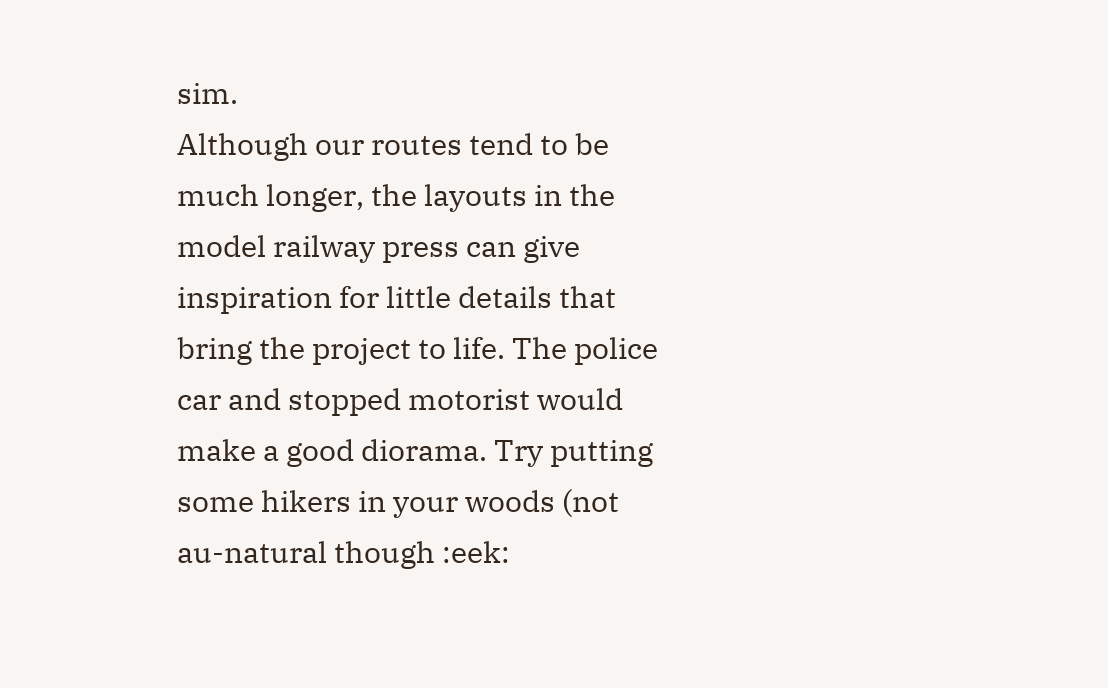sim.
Although our routes tend to be much longer, the layouts in the model railway press can give inspiration for little details that bring the project to life. The police car and stopped motorist would make a good diorama. Try putting some hikers in your woods (not au-natural though :eek: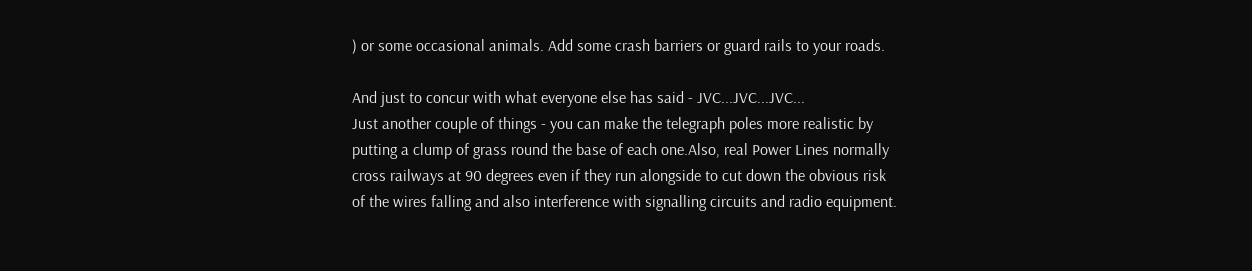) or some occasional animals. Add some crash barriers or guard rails to your roads.

And just to concur with what everyone else has said - JVC...JVC...JVC...
Just another couple of things - you can make the telegraph poles more realistic by putting a clump of grass round the base of each one.Also, real Power Lines normally cross railways at 90 degrees even if they run alongside to cut down the obvious risk of the wires falling and also interference with signalling circuits and radio equipment.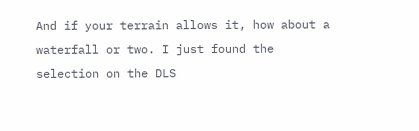And if your terrain allows it, how about a waterfall or two. I just found the selection on the DLS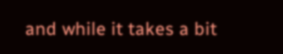and while it takes a bit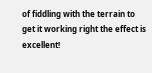of fiddling with the terrain to get it working right the effect is excellent!